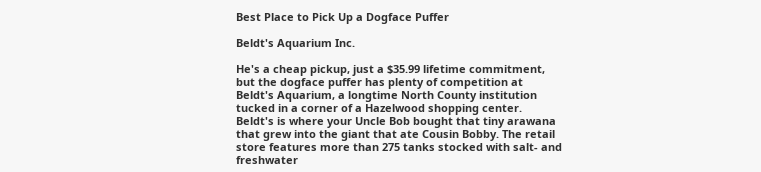Best Place to Pick Up a Dogface Puffer

Beldt's Aquarium Inc.

He's a cheap pickup, just a $35.99 lifetime commitment, but the dogface puffer has plenty of competition at Beldt's Aquarium, a longtime North County institution tucked in a corner of a Hazelwood shopping center. Beldt's is where your Uncle Bob bought that tiny arawana that grew into the giant that ate Cousin Bobby. The retail store features more than 275 tanks stocked with salt- and freshwater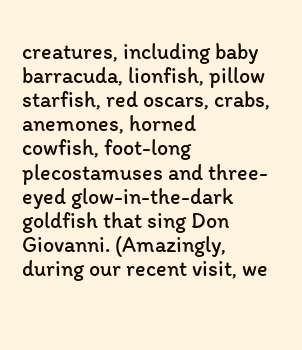creatures, including baby barracuda, lionfish, pillow starfish, red oscars, crabs, anemones, horned cowfish, foot-long plecostamuses and three-eyed glow-in-the-dark goldfish that sing Don Giovanni. (Amazingly, during our recent visit, we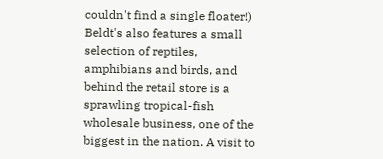couldn't find a single floater!) Beldt's also features a small selection of reptiles, amphibians and birds, and behind the retail store is a sprawling tropical-fish wholesale business, one of the biggest in the nation. A visit to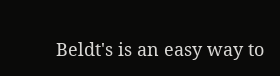Beldt's is an easy way to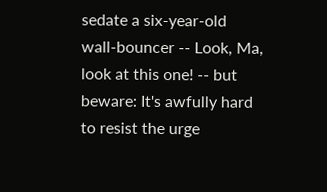sedate a six-year-old wall-bouncer -- Look, Ma, look at this one! -- but beware: It's awfully hard to resist the urge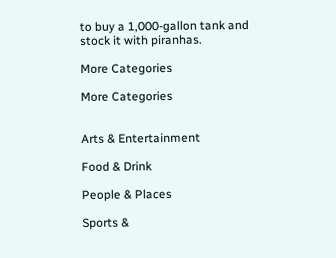to buy a 1,000-gallon tank and stock it with piranhas.

More Categories

More Categories


Arts & Entertainment

Food & Drink

People & Places

Sports &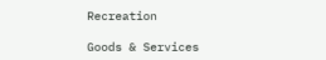Recreation

Goods & Services